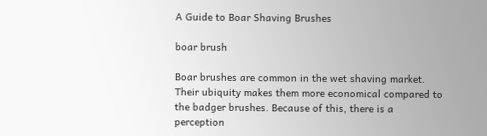A Guide to Boar Shaving Brushes

boar brush

Boar brushes are common in the wet shaving market. Their ubiquity makes them more economical compared to the badger brushes. Because of this, there is a perception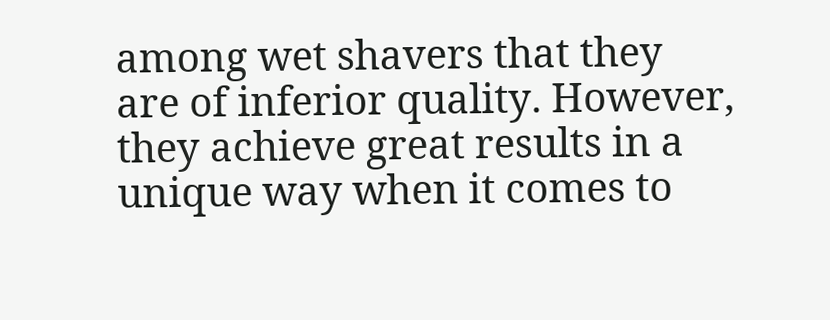among wet shavers that they are of inferior quality. However, they achieve great results in a unique way when it comes to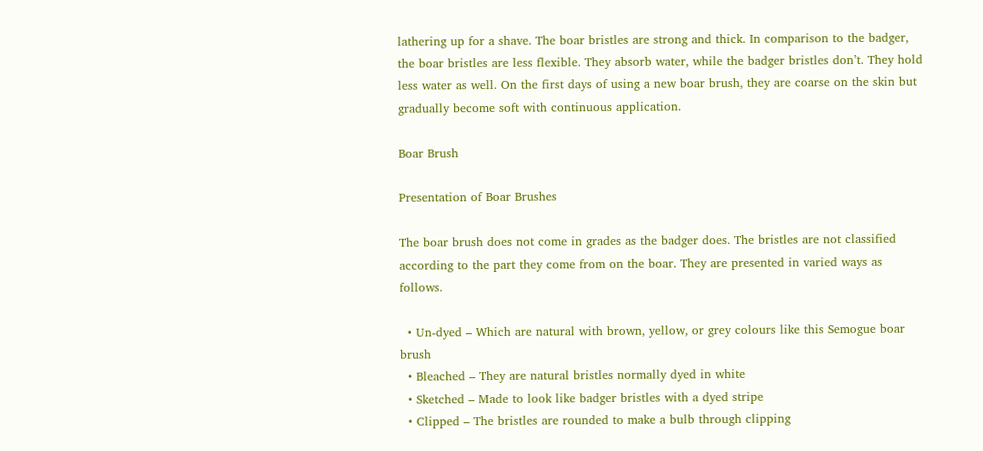lathering up for a shave. The boar bristles are strong and thick. In comparison to the badger, the boar bristles are less flexible. They absorb water, while the badger bristles don’t. They hold less water as well. On the first days of using a new boar brush, they are coarse on the skin but gradually become soft with continuous application.

Boar Brush

Presentation of Boar Brushes

The boar brush does not come in grades as the badger does. The bristles are not classified according to the part they come from on the boar. They are presented in varied ways as follows.

  • Un-dyed – Which are natural with brown, yellow, or grey colours like this Semogue boar brush
  • Bleached – They are natural bristles normally dyed in white
  • Sketched – Made to look like badger bristles with a dyed stripe
  • Clipped – The bristles are rounded to make a bulb through clipping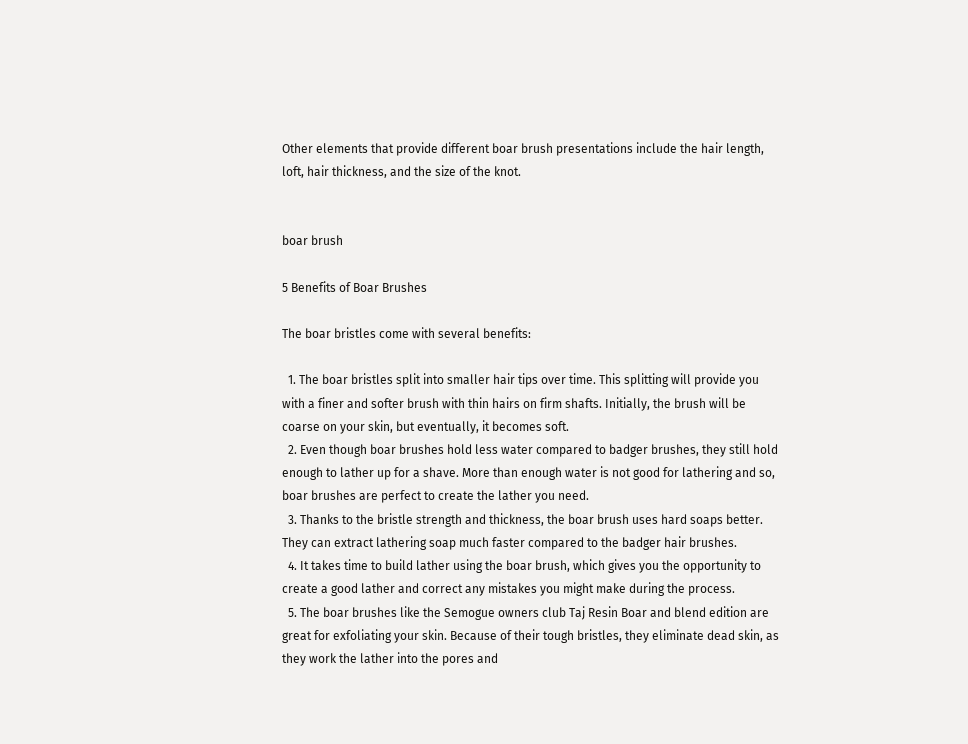Other elements that provide different boar brush presentations include the hair length, loft, hair thickness, and the size of the knot.


boar brush

5 Benefits of Boar Brushes

The boar bristles come with several benefits:

  1. The boar bristles split into smaller hair tips over time. This splitting will provide you with a finer and softer brush with thin hairs on firm shafts. Initially, the brush will be coarse on your skin, but eventually, it becomes soft.
  2. Even though boar brushes hold less water compared to badger brushes, they still hold enough to lather up for a shave. More than enough water is not good for lathering and so, boar brushes are perfect to create the lather you need.
  3. Thanks to the bristle strength and thickness, the boar brush uses hard soaps better. They can extract lathering soap much faster compared to the badger hair brushes.
  4. It takes time to build lather using the boar brush, which gives you the opportunity to create a good lather and correct any mistakes you might make during the process.
  5. The boar brushes like the Semogue owners club Taj Resin Boar and blend edition are great for exfoliating your skin. Because of their tough bristles, they eliminate dead skin, as they work the lather into the pores and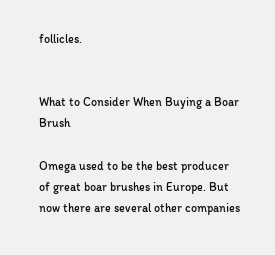follicles.


What to Consider When Buying a Boar Brush

Omega used to be the best producer of great boar brushes in Europe. But now there are several other companies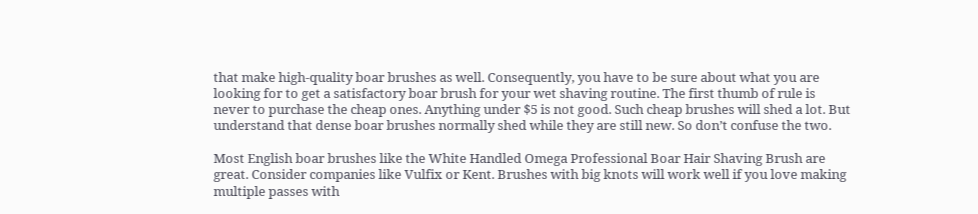that make high-quality boar brushes as well. Consequently, you have to be sure about what you are looking for to get a satisfactory boar brush for your wet shaving routine. The first thumb of rule is never to purchase the cheap ones. Anything under $5 is not good. Such cheap brushes will shed a lot. But understand that dense boar brushes normally shed while they are still new. So don’t confuse the two.

Most English boar brushes like the White Handled Omega Professional Boar Hair Shaving Brush are great. Consider companies like Vulfix or Kent. Brushes with big knots will work well if you love making multiple passes with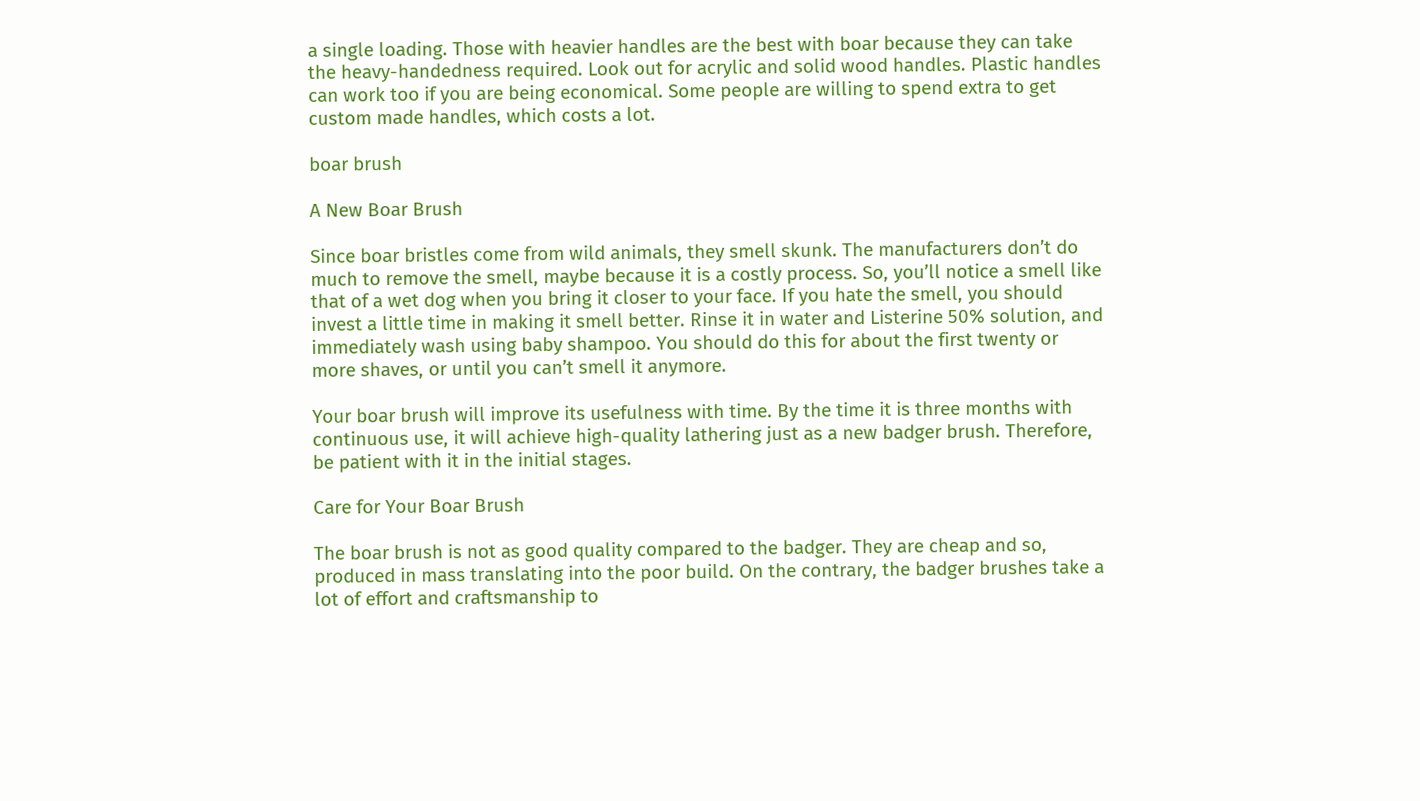a single loading. Those with heavier handles are the best with boar because they can take the heavy-handedness required. Look out for acrylic and solid wood handles. Plastic handles can work too if you are being economical. Some people are willing to spend extra to get custom made handles, which costs a lot.

boar brush

A New Boar Brush

Since boar bristles come from wild animals, they smell skunk. The manufacturers don’t do much to remove the smell, maybe because it is a costly process. So, you’ll notice a smell like that of a wet dog when you bring it closer to your face. If you hate the smell, you should invest a little time in making it smell better. Rinse it in water and Listerine 50% solution, and immediately wash using baby shampoo. You should do this for about the first twenty or more shaves, or until you can’t smell it anymore.

Your boar brush will improve its usefulness with time. By the time it is three months with continuous use, it will achieve high-quality lathering just as a new badger brush. Therefore, be patient with it in the initial stages.

Care for Your Boar Brush

The boar brush is not as good quality compared to the badger. They are cheap and so, produced in mass translating into the poor build. On the contrary, the badger brushes take a lot of effort and craftsmanship to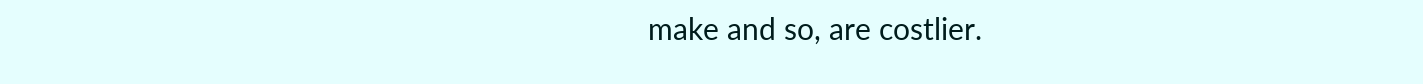make and so, are costlier.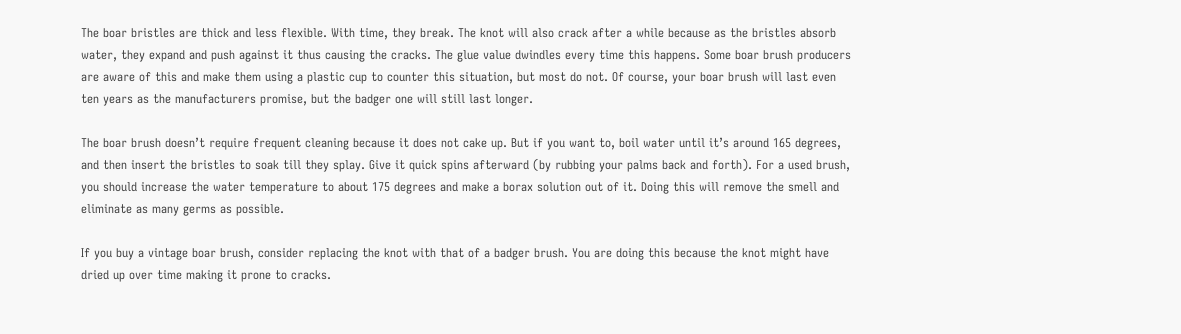The boar bristles are thick and less flexible. With time, they break. The knot will also crack after a while because as the bristles absorb water, they expand and push against it thus causing the cracks. The glue value dwindles every time this happens. Some boar brush producers are aware of this and make them using a plastic cup to counter this situation, but most do not. Of course, your boar brush will last even ten years as the manufacturers promise, but the badger one will still last longer.

The boar brush doesn’t require frequent cleaning because it does not cake up. But if you want to, boil water until it’s around 165 degrees, and then insert the bristles to soak till they splay. Give it quick spins afterward (by rubbing your palms back and forth). For a used brush, you should increase the water temperature to about 175 degrees and make a borax solution out of it. Doing this will remove the smell and eliminate as many germs as possible.

If you buy a vintage boar brush, consider replacing the knot with that of a badger brush. You are doing this because the knot might have dried up over time making it prone to cracks.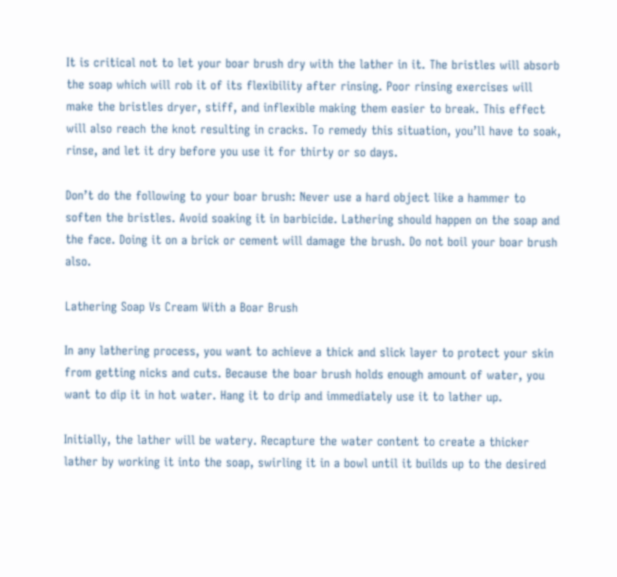It is critical not to let your boar brush dry with the lather in it. The bristles will absorb the soap which will rob it of its flexibility after rinsing. Poor rinsing exercises will make the bristles dryer, stiff, and inflexible making them easier to break. This effect will also reach the knot resulting in cracks. To remedy this situation, you’ll have to soak, rinse, and let it dry before you use it for thirty or so days.

Don’t do the following to your boar brush: Never use a hard object like a hammer to soften the bristles. Avoid soaking it in barbicide. Lathering should happen on the soap and the face. Doing it on a brick or cement will damage the brush. Do not boil your boar brush also.

Lathering Soap Vs Cream With a Boar Brush

In any lathering process, you want to achieve a thick and slick layer to protect your skin from getting nicks and cuts. Because the boar brush holds enough amount of water, you want to dip it in hot water. Hang it to drip and immediately use it to lather up.

Initially, the lather will be watery. Recapture the water content to create a thicker lather by working it into the soap, swirling it in a bowl until it builds up to the desired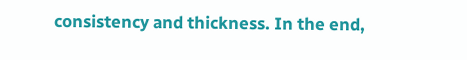consistency and thickness. In the end,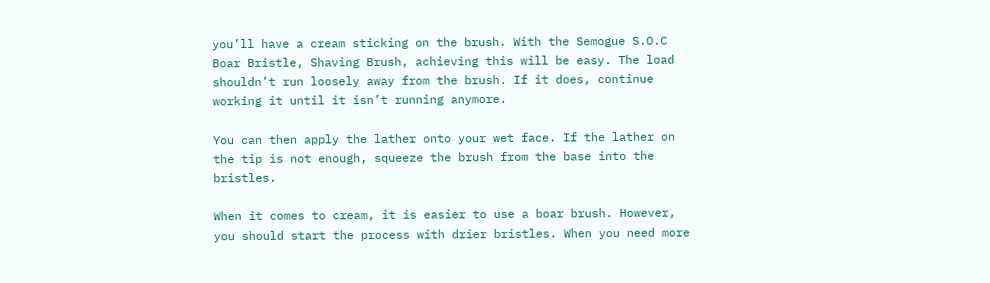you’ll have a cream sticking on the brush. With the Semogue S.O.C Boar Bristle, Shaving Brush, achieving this will be easy. The load shouldn’t run loosely away from the brush. If it does, continue working it until it isn’t running anymore.

You can then apply the lather onto your wet face. If the lather on the tip is not enough, squeeze the brush from the base into the bristles.

When it comes to cream, it is easier to use a boar brush. However, you should start the process with drier bristles. When you need more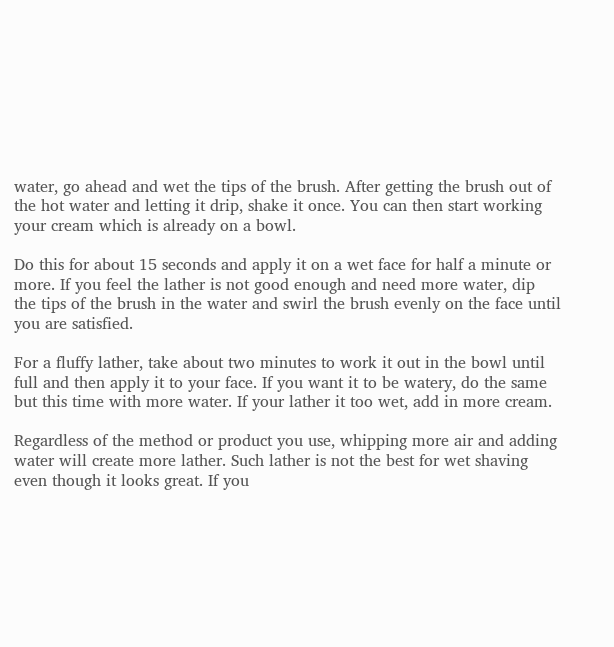water, go ahead and wet the tips of the brush. After getting the brush out of the hot water and letting it drip, shake it once. You can then start working your cream which is already on a bowl.

Do this for about 15 seconds and apply it on a wet face for half a minute or more. If you feel the lather is not good enough and need more water, dip the tips of the brush in the water and swirl the brush evenly on the face until you are satisfied.

For a fluffy lather, take about two minutes to work it out in the bowl until full and then apply it to your face. If you want it to be watery, do the same but this time with more water. If your lather it too wet, add in more cream.

Regardless of the method or product you use, whipping more air and adding water will create more lather. Such lather is not the best for wet shaving even though it looks great. If you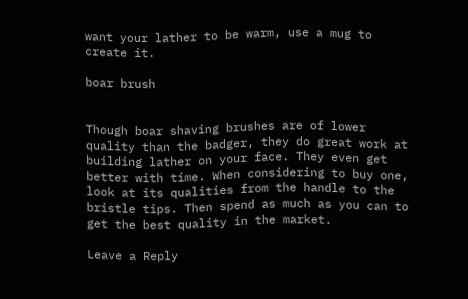want your lather to be warm, use a mug to create it.

boar brush


Though boar shaving brushes are of lower quality than the badger, they do great work at building lather on your face. They even get better with time. When considering to buy one, look at its qualities from the handle to the bristle tips. Then spend as much as you can to get the best quality in the market.

Leave a Reply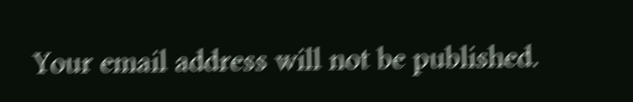Your email address will not be published.